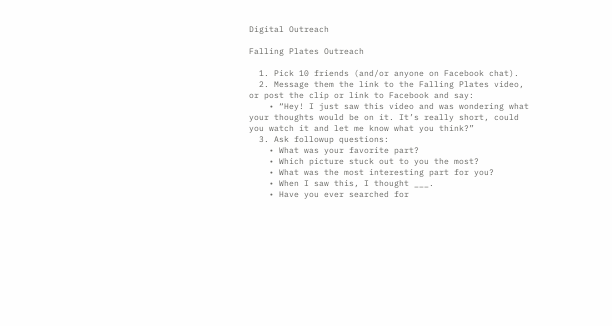Digital Outreach

Falling Plates Outreach

  1. Pick 10 friends (and/or anyone on Facebook chat).
  2. Message them the link to the Falling Plates video, or post the clip or link to Facebook and say:
    • “Hey! I just saw this video and was wondering what your thoughts would be on it. It’s really short, could you watch it and let me know what you think?”
  3. Ask followup questions:
    • What was your favorite part?
    • Which picture stuck out to you the most?
    • What was the most interesting part for you?
    • When I saw this, I thought ___.
    • Have you ever searched for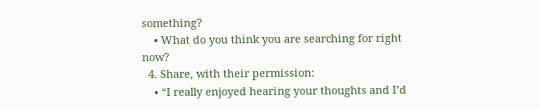something?
    • What do you think you are searching for right now?
  4. Share, with their permission:
    • “I really enjoyed hearing your thoughts and I’d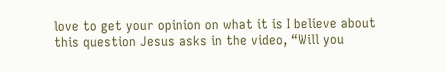love to get your opinion on what it is I believe about this question Jesus asks in the video, “Will you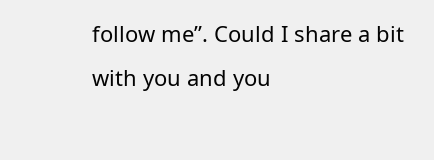follow me”. Could I share a bit with you and you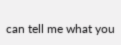can tell me what you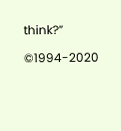think?”

©1994-2020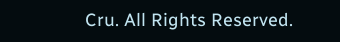Cru. All Rights Reserved.